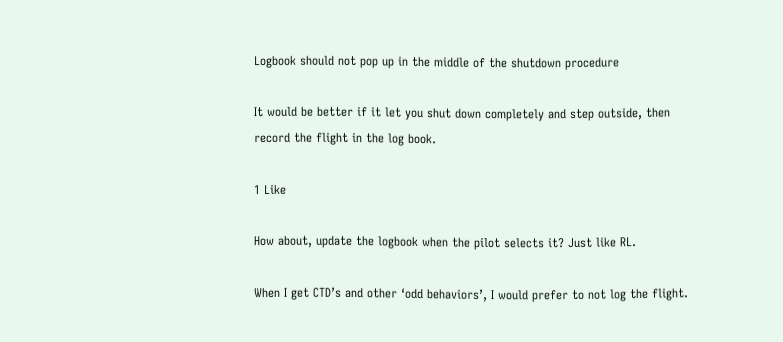Logbook should not pop up in the middle of the shutdown procedure

It would be better if it let you shut down completely and step outside, then record the flight in the log book.

1 Like

How about, update the logbook when the pilot selects it? Just like RL.

When I get CTD’s and other ‘odd behaviors’, I would prefer to not log the flight.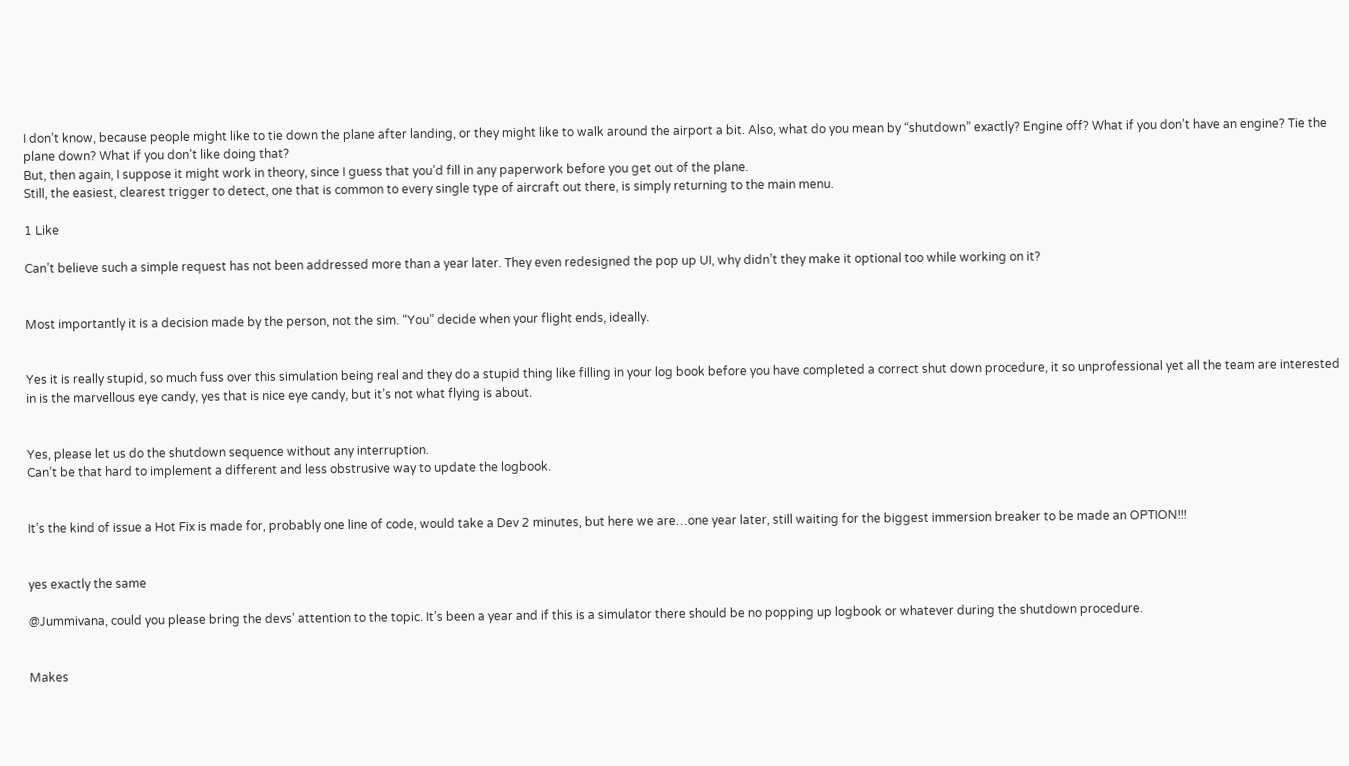I don’t know, because people might like to tie down the plane after landing, or they might like to walk around the airport a bit. Also, what do you mean by “shutdown” exactly? Engine off? What if you don’t have an engine? Tie the plane down? What if you don’t like doing that?
But, then again, I suppose it might work in theory, since I guess that you’d fill in any paperwork before you get out of the plane.
Still, the easiest, clearest trigger to detect, one that is common to every single type of aircraft out there, is simply returning to the main menu.

1 Like

Can’t believe such a simple request has not been addressed more than a year later. They even redesigned the pop up UI, why didn’t they make it optional too while working on it?


Most importantly it is a decision made by the person, not the sim. “You” decide when your flight ends, ideally.


Yes it is really stupid, so much fuss over this simulation being real and they do a stupid thing like filling in your log book before you have completed a correct shut down procedure, it so unprofessional yet all the team are interested in is the marvellous eye candy, yes that is nice eye candy, but it’s not what flying is about.


Yes, please let us do the shutdown sequence without any interruption.
Can’t be that hard to implement a different and less obstrusive way to update the logbook.


It’s the kind of issue a Hot Fix is made for, probably one line of code, would take a Dev 2 minutes, but here we are…one year later, still waiting for the biggest immersion breaker to be made an OPTION!!!


yes exactly the same

@Jummivana, could you please bring the devs’ attention to the topic. It’s been a year and if this is a simulator there should be no popping up logbook or whatever during the shutdown procedure.


Makes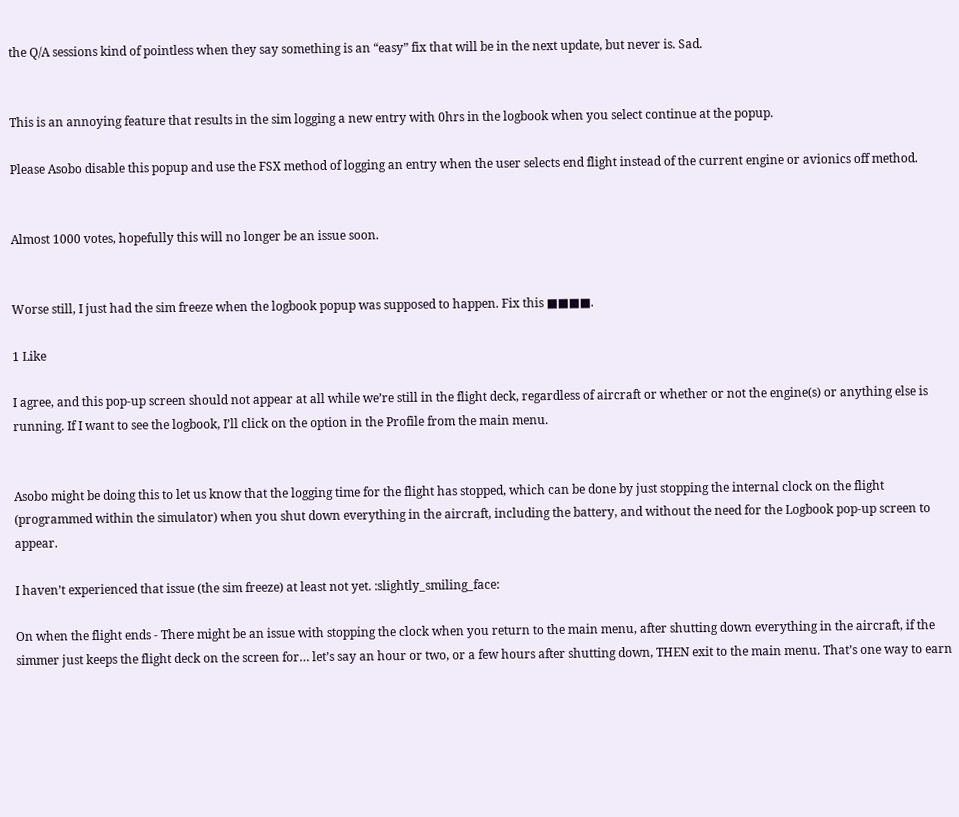the Q/A sessions kind of pointless when they say something is an “easy” fix that will be in the next update, but never is. Sad.


This is an annoying feature that results in the sim logging a new entry with 0hrs in the logbook when you select continue at the popup.

Please Asobo disable this popup and use the FSX method of logging an entry when the user selects end flight instead of the current engine or avionics off method.


Almost 1000 votes, hopefully this will no longer be an issue soon.


Worse still, I just had the sim freeze when the logbook popup was supposed to happen. Fix this ■■■■.

1 Like

I agree, and this pop-up screen should not appear at all while we’re still in the flight deck, regardless of aircraft or whether or not the engine(s) or anything else is running. If I want to see the logbook, I’ll click on the option in the Profile from the main menu.


Asobo might be doing this to let us know that the logging time for the flight has stopped, which can be done by just stopping the internal clock on the flight (programmed within the simulator) when you shut down everything in the aircraft, including the battery, and without the need for the Logbook pop-up screen to appear.

I haven’t experienced that issue (the sim freeze) at least not yet. :slightly_smiling_face:

On when the flight ends - There might be an issue with stopping the clock when you return to the main menu, after shutting down everything in the aircraft, if the simmer just keeps the flight deck on the screen for… let’s say an hour or two, or a few hours after shutting down, THEN exit to the main menu. That’s one way to earn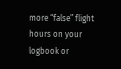more “false” flight hours on your logbook or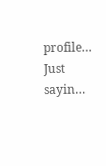profile… Just sayin…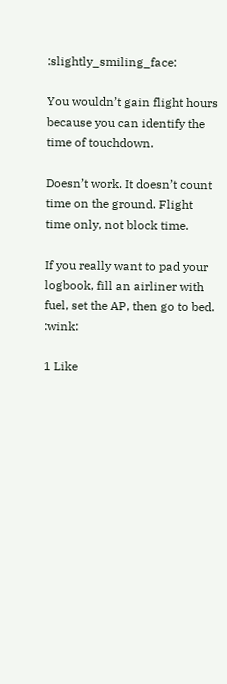:slightly_smiling_face:

You wouldn’t gain flight hours because you can identify the time of touchdown.

Doesn’t work. It doesn’t count time on the ground. Flight time only, not block time.

If you really want to pad your logbook, fill an airliner with fuel, set the AP, then go to bed. :wink:

1 Like